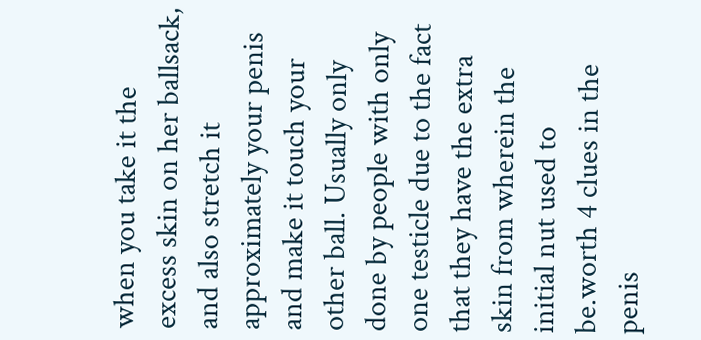when you take it the excess skin on her ballsack, and also stretch it approximately your penis and make it touch your other ball. Usually only done by people with only one testicle due to the fact that they have the extra skin from wherein the initial nut used to be.worth 4 clues in the penis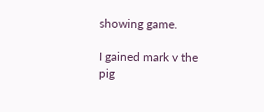showing game.

I gained mark v the pig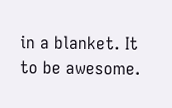in a blanket. It to be awesome.